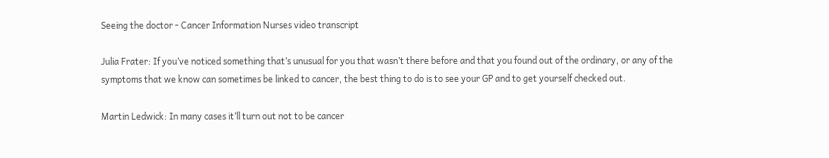Seeing the doctor - Cancer Information Nurses video transcript

Julia Frater: If you’ve noticed something that’s unusual for you that wasn’t there before and that you found out of the ordinary, or any of the symptoms that we know can sometimes be linked to cancer, the best thing to do is to see your GP and to get yourself checked out.

Martin Ledwick: In many cases it’ll turn out not to be cancer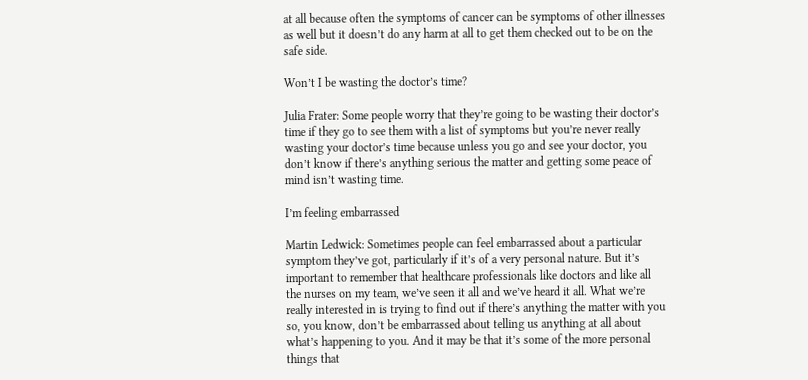at all because often the symptoms of cancer can be symptoms of other illnesses as well but it doesn’t do any harm at all to get them checked out to be on the safe side.

Won’t I be wasting the doctor’s time?

Julia Frater: Some people worry that they’re going to be wasting their doctor’s time if they go to see them with a list of symptoms but you’re never really wasting your doctor’s time because unless you go and see your doctor, you don’t know if there’s anything serious the matter and getting some peace of mind isn’t wasting time.

I’m feeling embarrassed

Martin Ledwick: Sometimes people can feel embarrassed about a particular symptom they’ve got, particularly if it’s of a very personal nature. But it’s important to remember that healthcare professionals like doctors and like all the nurses on my team, we’ve seen it all and we’ve heard it all. What we’re really interested in is trying to find out if there’s anything the matter with you so, you know, don’t be embarrassed about telling us anything at all about what’s happening to you. And it may be that it’s some of the more personal things that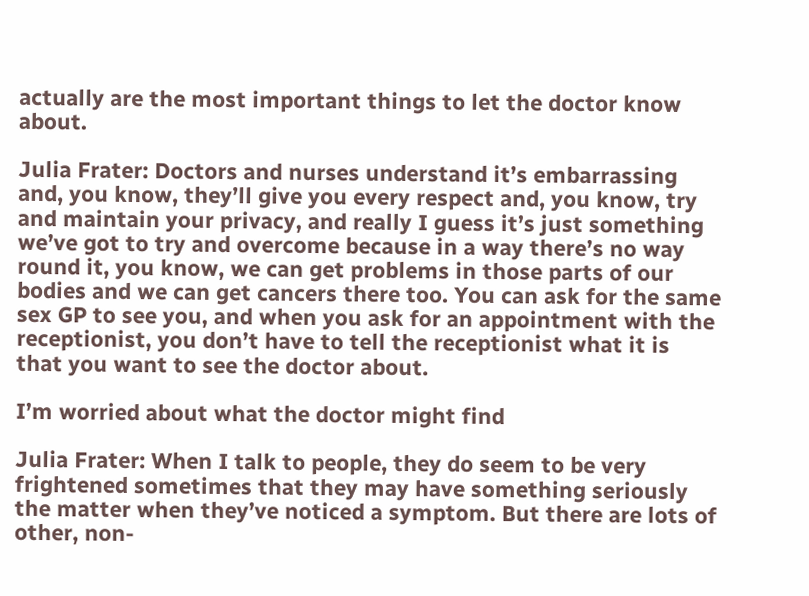actually are the most important things to let the doctor know about.

Julia Frater: Doctors and nurses understand it’s embarrassing and, you know, they’ll give you every respect and, you know, try and maintain your privacy, and really I guess it’s just something we’ve got to try and overcome because in a way there’s no way round it, you know, we can get problems in those parts of our bodies and we can get cancers there too. You can ask for the same sex GP to see you, and when you ask for an appointment with the receptionist, you don’t have to tell the receptionist what it is that you want to see the doctor about.

I’m worried about what the doctor might find

Julia Frater: When I talk to people, they do seem to be very frightened sometimes that they may have something seriously the matter when they’ve noticed a symptom. But there are lots of other, non-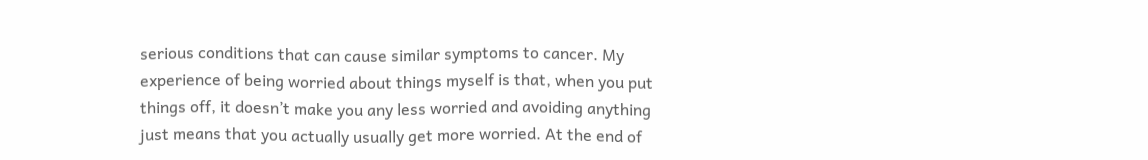serious conditions that can cause similar symptoms to cancer. My experience of being worried about things myself is that, when you put things off, it doesn’t make you any less worried and avoiding anything just means that you actually usually get more worried. At the end of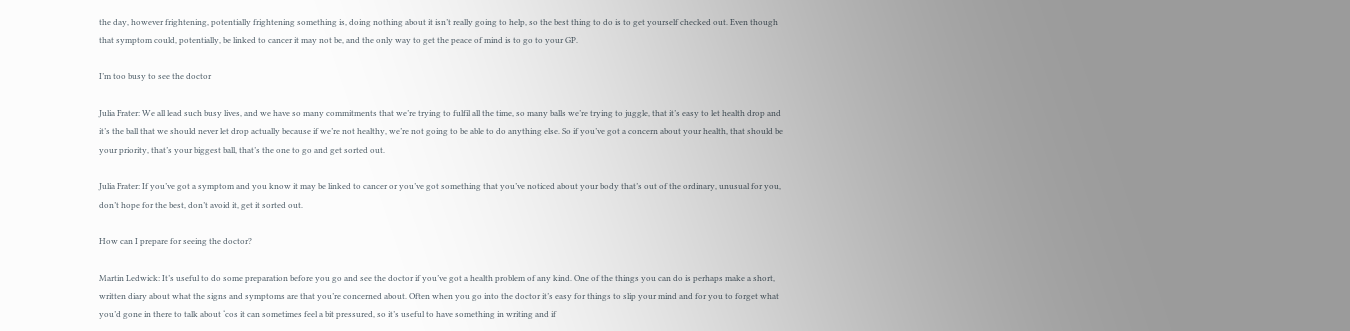the day, however frightening, potentially frightening something is, doing nothing about it isn’t really going to help, so the best thing to do is to get yourself checked out. Even though that symptom could, potentially, be linked to cancer it may not be, and the only way to get the peace of mind is to go to your GP.

I’m too busy to see the doctor

Julia Frater: We all lead such busy lives, and we have so many commitments that we’re trying to fulfil all the time, so many balls we’re trying to juggle, that it’s easy to let health drop and it’s the ball that we should never let drop actually because if we’re not healthy, we’re not going to be able to do anything else. So if you’ve got a concern about your health, that should be your priority, that’s your biggest ball, that’s the one to go and get sorted out.

Julia Frater: If you’ve got a symptom and you know it may be linked to cancer or you’ve got something that you’ve noticed about your body that’s out of the ordinary, unusual for you, don’t hope for the best, don’t avoid it, get it sorted out.

How can I prepare for seeing the doctor?

Martin Ledwick: It’s useful to do some preparation before you go and see the doctor if you’ve got a health problem of any kind. One of the things you can do is perhaps make a short, written diary about what the signs and symptoms are that you’re concerned about. Often when you go into the doctor it’s easy for things to slip your mind and for you to forget what you’d gone in there to talk about ‘cos it can sometimes feel a bit pressured, so it’s useful to have something in writing and if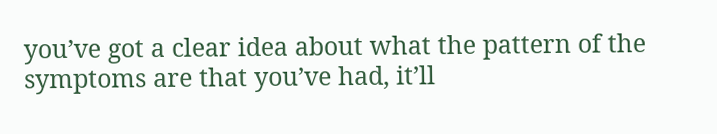you’ve got a clear idea about what the pattern of the symptoms are that you’ve had, it’ll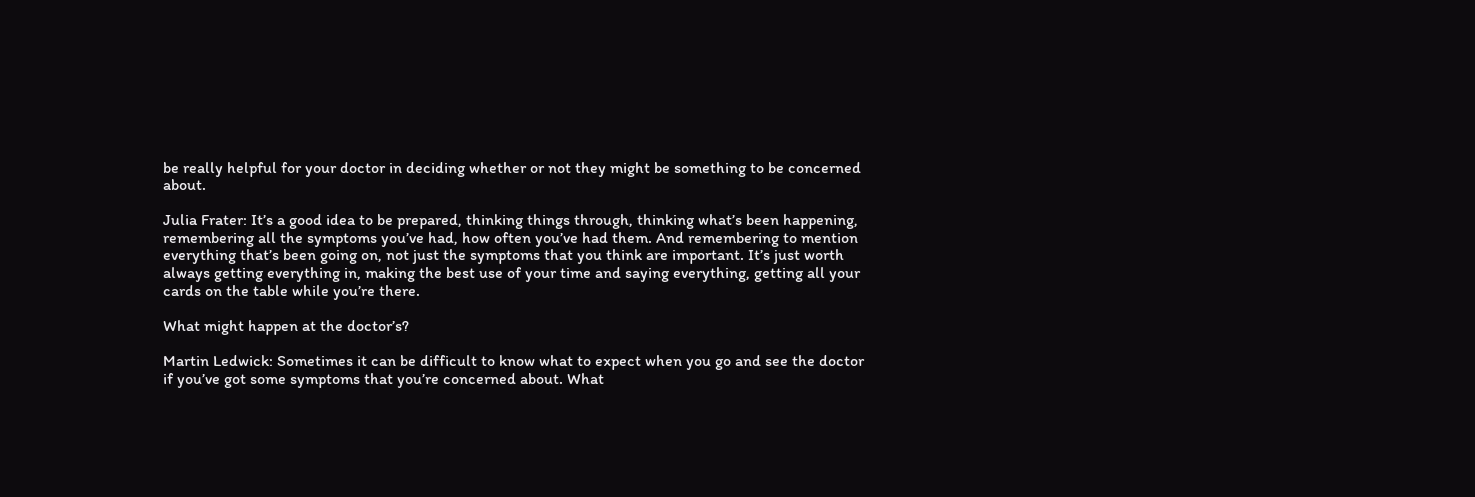be really helpful for your doctor in deciding whether or not they might be something to be concerned about.

Julia Frater: It’s a good idea to be prepared, thinking things through, thinking what’s been happening, remembering all the symptoms you’ve had, how often you’ve had them. And remembering to mention everything that’s been going on, not just the symptoms that you think are important. It’s just worth always getting everything in, making the best use of your time and saying everything, getting all your cards on the table while you’re there.

What might happen at the doctor’s?

Martin Ledwick: Sometimes it can be difficult to know what to expect when you go and see the doctor if you’ve got some symptoms that you’re concerned about. What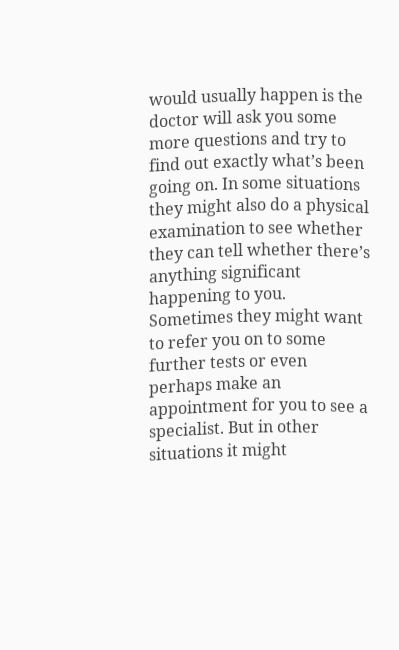would usually happen is the doctor will ask you some more questions and try to find out exactly what’s been going on. In some situations they might also do a physical examination to see whether they can tell whether there’s anything significant happening to you. Sometimes they might want to refer you on to some further tests or even perhaps make an appointment for you to see a specialist. But in other situations it might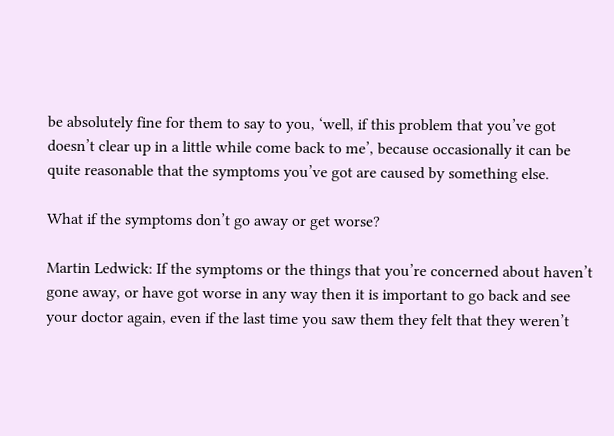be absolutely fine for them to say to you, ‘well, if this problem that you’ve got doesn’t clear up in a little while come back to me’, because occasionally it can be quite reasonable that the symptoms you’ve got are caused by something else.

What if the symptoms don’t go away or get worse?

Martin Ledwick: If the symptoms or the things that you’re concerned about haven’t gone away, or have got worse in any way then it is important to go back and see your doctor again, even if the last time you saw them they felt that they weren’t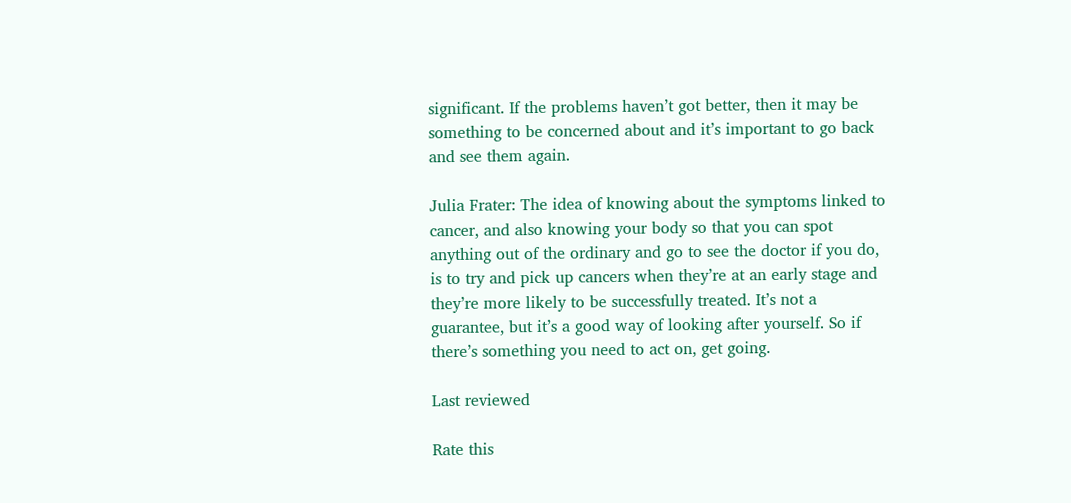significant. If the problems haven’t got better, then it may be something to be concerned about and it’s important to go back and see them again.

Julia Frater: The idea of knowing about the symptoms linked to cancer, and also knowing your body so that you can spot anything out of the ordinary and go to see the doctor if you do, is to try and pick up cancers when they’re at an early stage and they’re more likely to be successfully treated. It’s not a guarantee, but it’s a good way of looking after yourself. So if there’s something you need to act on, get going.

Last reviewed

Rate this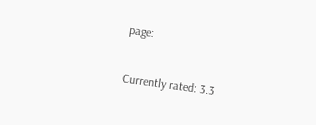page:

Currently rated: 3.3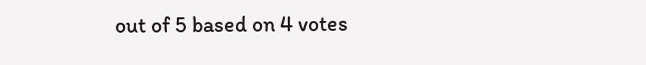out of 5 based on 4 votes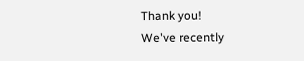Thank you!
We've recently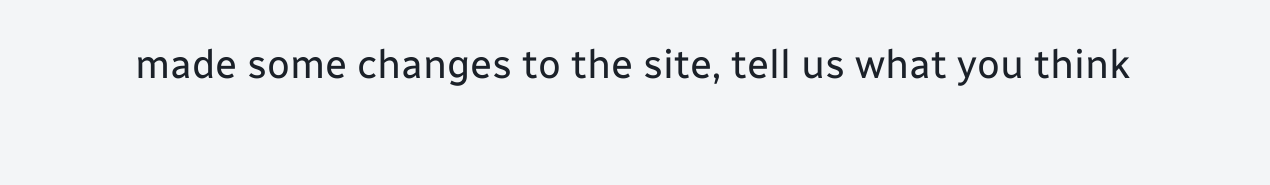made some changes to the site, tell us what you think